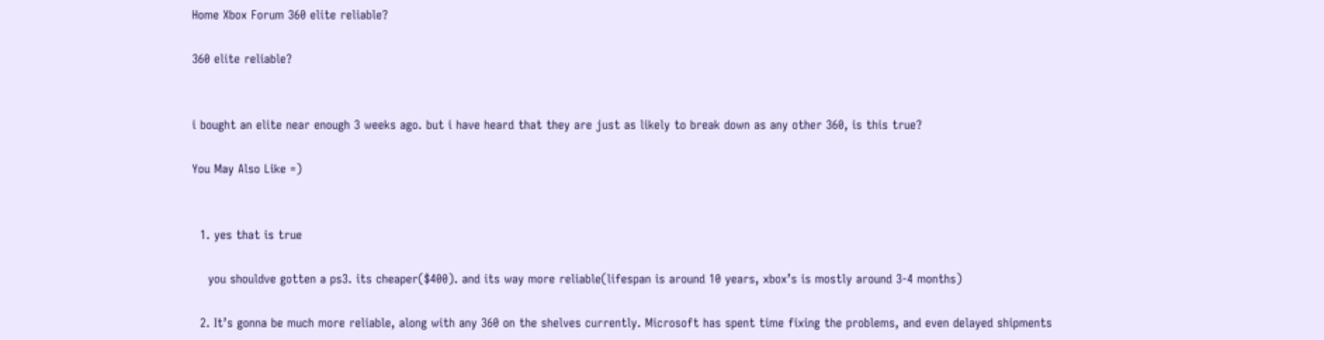Home Xbox Forum 360 elite reliable?

360 elite reliable?


i bought an elite near enough 3 weeks ago. but i have heard that they are just as likely to break down as any other 360, is this true?

You May Also Like =)


  1. yes that is true

    you shouldve gotten a ps3. its cheaper($400). and its way more reliable(lifespan is around 10 years, xbox’s is mostly around 3-4 months)

  2. It’s gonna be much more reliable, along with any 360 on the shelves currently. Microsoft has spent time fixing the problems, and even delayed shipments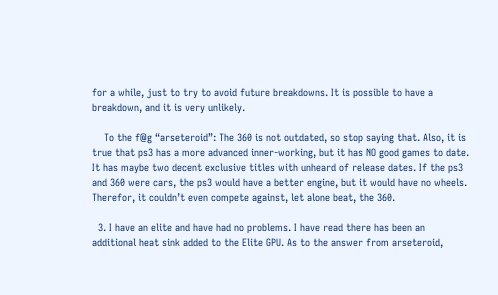for a while, just to try to avoid future breakdowns. It is possible to have a breakdown, and it is very unlikely.

    To the f@g “arseteroid”: The 360 is not outdated, so stop saying that. Also, it is true that ps3 has a more advanced inner-working, but it has NO good games to date. It has maybe two decent exclusive titles with unheard of release dates. If the ps3 and 360 were cars, the ps3 would have a better engine, but it would have no wheels. Therefor, it couldn’t even compete against, let alone beat, the 360.

  3. I have an elite and have had no problems. I have read there has been an additional heat sink added to the Elite GPU. As to the answer from arseteroid,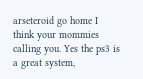arseteroid go home I think your mommies calling you. Yes the ps3 is a great system,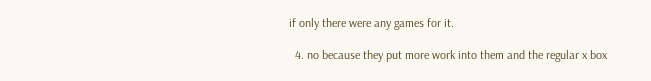if only there were any games for it.

  4. no because they put more work into them and the regular x box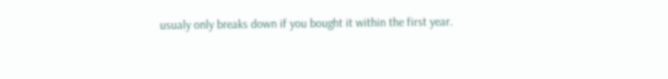usualy only breaks down if you bought it within the first year.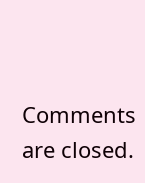Comments are closed.